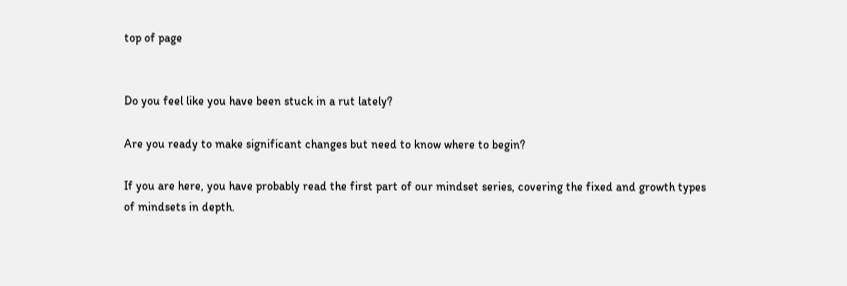top of page


Do you feel like you have been stuck in a rut lately?

Are you ready to make significant changes but need to know where to begin?

If you are here, you have probably read the first part of our mindset series, covering the fixed and growth types of mindsets in depth.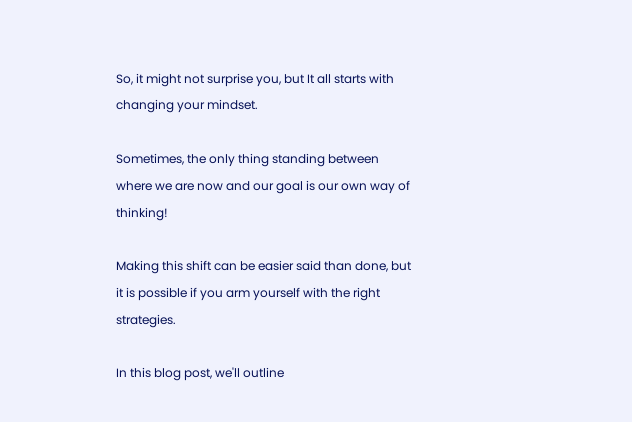So, it might not surprise you, but It all starts with changing your mindset.

Sometimes, the only thing standing between where we are now and our goal is our own way of thinking!

Making this shift can be easier said than done, but it is possible if you arm yourself with the right strategies.

In this blog post, we'll outline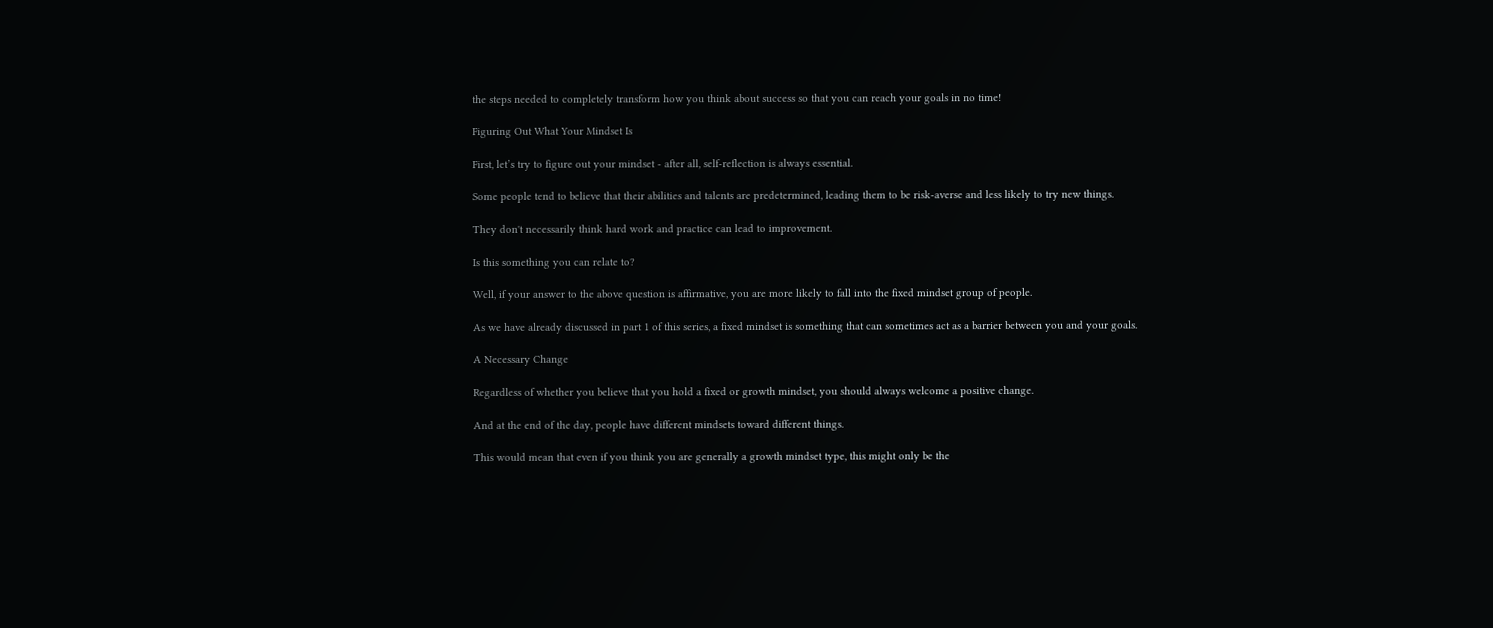the steps needed to completely transform how you think about success so that you can reach your goals in no time!

Figuring Out What Your Mindset Is

First, let’s try to figure out your mindset - after all, self-reflection is always essential.

Some people tend to believe that their abilities and talents are predetermined, leading them to be risk-averse and less likely to try new things.

They don't necessarily think hard work and practice can lead to improvement.

Is this something you can relate to?

Well, if your answer to the above question is affirmative, you are more likely to fall into the fixed mindset group of people.

As we have already discussed in part 1 of this series, a fixed mindset is something that can sometimes act as a barrier between you and your goals.

A Necessary Change

Regardless of whether you believe that you hold a fixed or growth mindset, you should always welcome a positive change.

And at the end of the day, people have different mindsets toward different things.

This would mean that even if you think you are generally a growth mindset type, this might only be the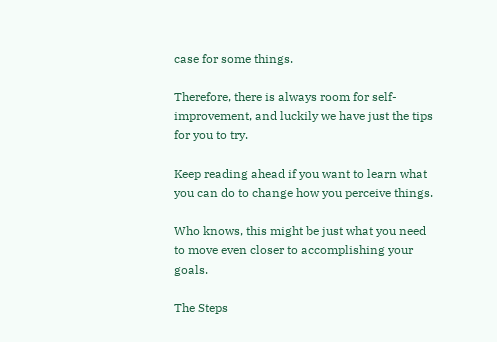case for some things.

Therefore, there is always room for self-improvement, and luckily we have just the tips for you to try.

Keep reading ahead if you want to learn what you can do to change how you perceive things.

Who knows, this might be just what you need to move even closer to accomplishing your goals.

The Steps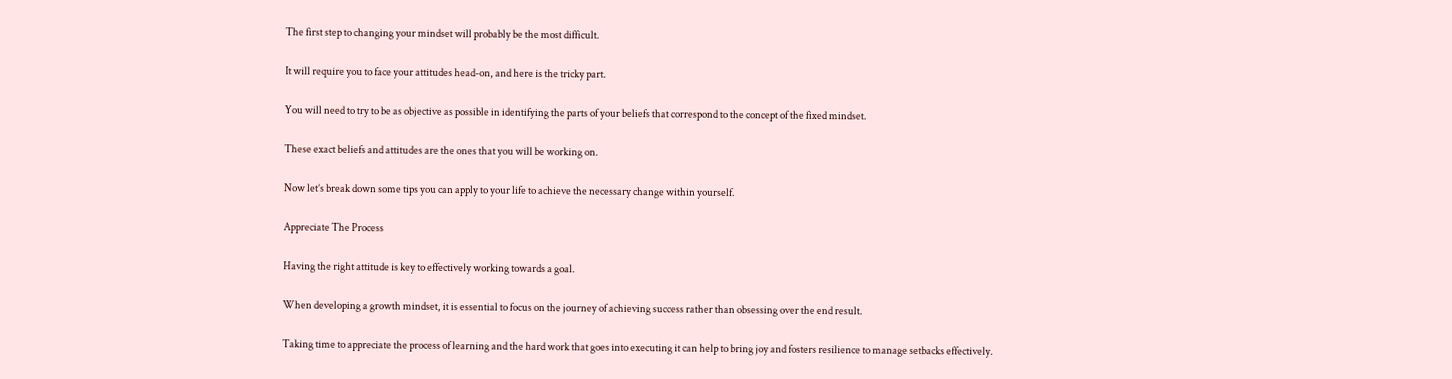The first step to changing your mindset will probably be the most difficult.

It will require you to face your attitudes head-on, and here is the tricky part.

You will need to try to be as objective as possible in identifying the parts of your beliefs that correspond to the concept of the fixed mindset.

These exact beliefs and attitudes are the ones that you will be working on.

Now let’s break down some tips you can apply to your life to achieve the necessary change within yourself.

Appreciate The Process

Having the right attitude is key to effectively working towards a goal.

When developing a growth mindset, it is essential to focus on the journey of achieving success rather than obsessing over the end result.

Taking time to appreciate the process of learning and the hard work that goes into executing it can help to bring joy and fosters resilience to manage setbacks effectively.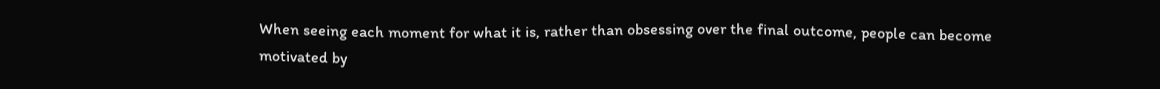When seeing each moment for what it is, rather than obsessing over the final outcome, people can become motivated by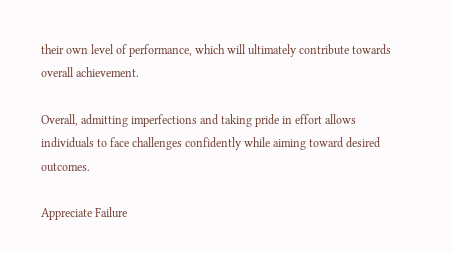their own level of performance, which will ultimately contribute towards overall achievement.

Overall, admitting imperfections and taking pride in effort allows individuals to face challenges confidently while aiming toward desired outcomes.

Appreciate Failure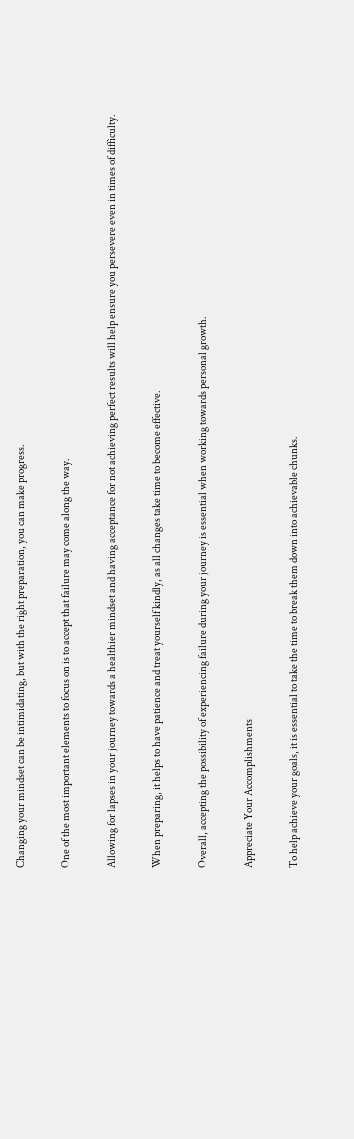Changing your mindset can be intimidating, but with the right preparation, you can make progress.

One of the most important elements to focus on is to accept that failure may come along the way.

Allowing for lapses in your journey towards a healthier mindset and having acceptance for not achieving perfect results will help ensure you persevere even in times of difficulty.

When preparing, it helps to have patience and treat yourself kindly, as all changes take time to become effective.

Overall, accepting the possibility of experiencing failure during your journey is essential when working towards personal growth.

Appreciate Your Accomplishments

To help achieve your goals, it is essential to take the time to break them down into achievable chunks.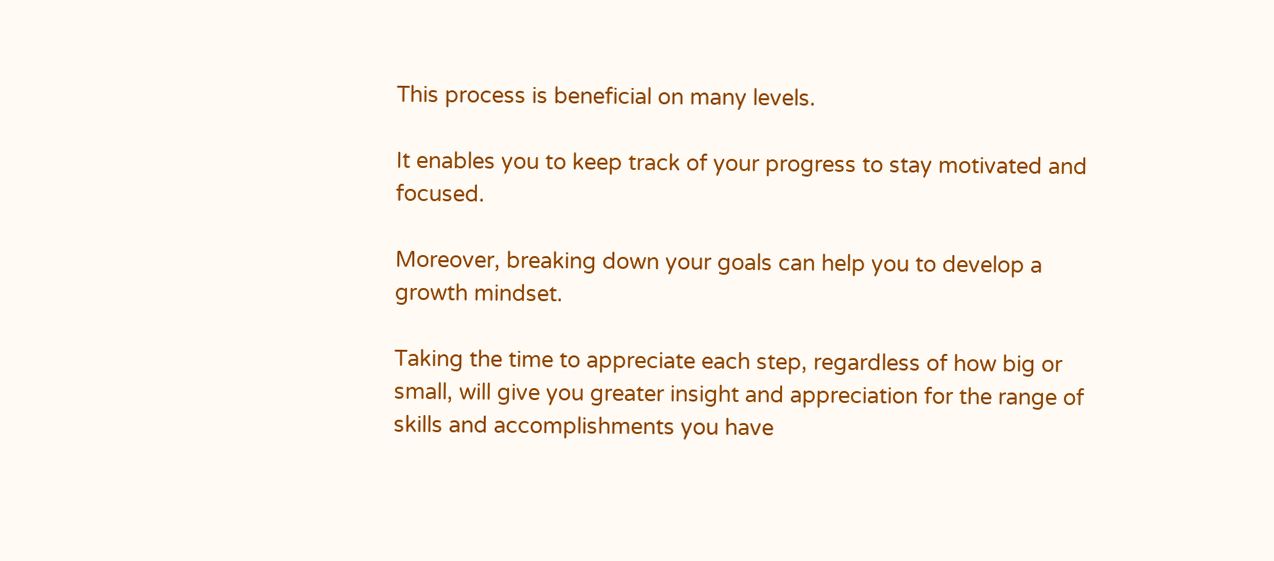This process is beneficial on many levels.

It enables you to keep track of your progress to stay motivated and focused.

Moreover, breaking down your goals can help you to develop a growth mindset.

Taking the time to appreciate each step, regardless of how big or small, will give you greater insight and appreciation for the range of skills and accomplishments you have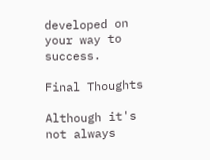developed on your way to success.

Final Thoughts

Although it's not always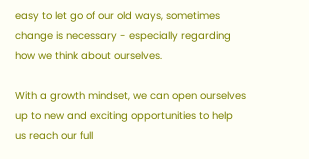easy to let go of our old ways, sometimes change is necessary - especially regarding how we think about ourselves.

With a growth mindset, we can open ourselves up to new and exciting opportunities to help us reach our full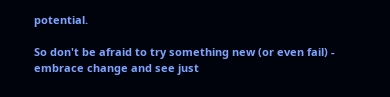potential.

So don't be afraid to try something new (or even fail) - embrace change and see just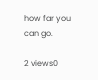how far you can go.

2 views0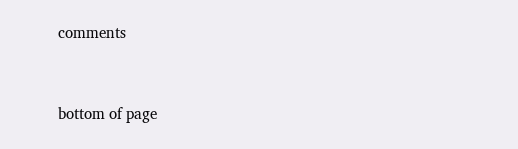comments


bottom of page